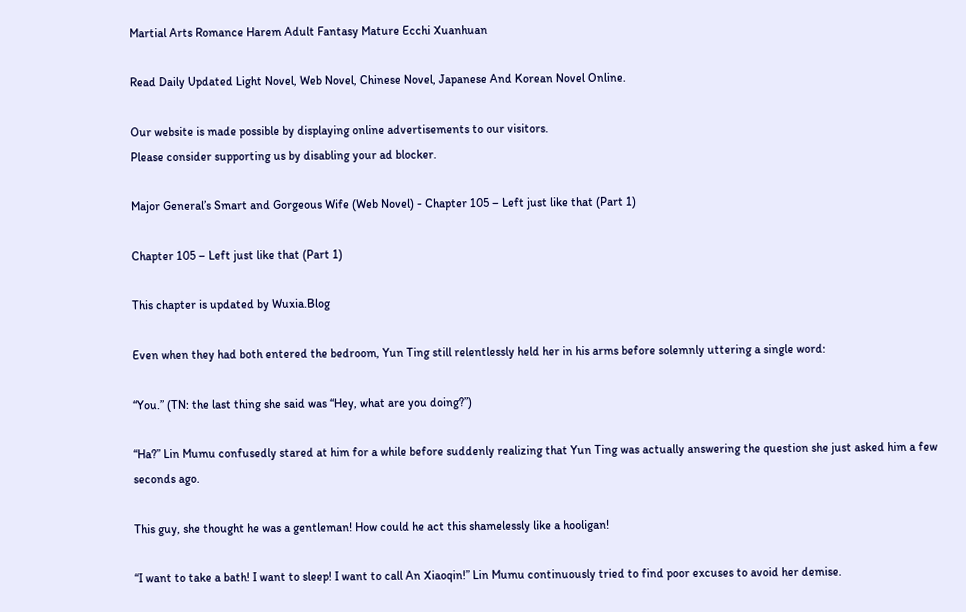Martial Arts Romance Harem Adult Fantasy Mature Ecchi Xuanhuan

Read Daily Updated Light Novel, Web Novel, Chinese Novel, Japanese And Korean Novel Online.

Our website is made possible by displaying online advertisements to our visitors.
Please consider supporting us by disabling your ad blocker.

Major General’s Smart and Gorgeous Wife (Web Novel) - Chapter 105 – Left just like that (Part 1)

Chapter 105 – Left just like that (Part 1)

This chapter is updated by Wuxia.Blog

Even when they had both entered the bedroom, Yun Ting still relentlessly held her in his arms before solemnly uttering a single word:

“You.” (TN: the last thing she said was “Hey, what are you doing?”)

“Ha?” Lin Mumu confusedly stared at him for a while before suddenly realizing that Yun Ting was actually answering the question she just asked him a few seconds ago.

This guy, she thought he was a gentleman! How could he act this shamelessly like a hooligan!

“I want to take a bath! I want to sleep! I want to call An Xiaoqin!” Lin Mumu continuously tried to find poor excuses to avoid her demise.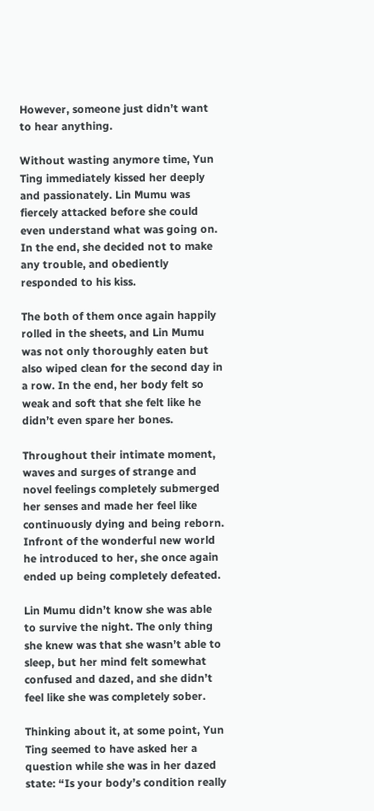However, someone just didn’t want to hear anything.

Without wasting anymore time, Yun Ting immediately kissed her deeply and passionately. Lin Mumu was fiercely attacked before she could even understand what was going on. In the end, she decided not to make any trouble, and obediently responded to his kiss.

The both of them once again happily rolled in the sheets, and Lin Mumu was not only thoroughly eaten but also wiped clean for the second day in a row. In the end, her body felt so weak and soft that she felt like he didn’t even spare her bones.

Throughout their intimate moment, waves and surges of strange and novel feelings completely submerged her senses and made her feel like continuously dying and being reborn. Infront of the wonderful new world he introduced to her, she once again ended up being completely defeated.

Lin Mumu didn’t know she was able to survive the night. The only thing she knew was that she wasn’t able to sleep, but her mind felt somewhat confused and dazed, and she didn’t feel like she was completely sober.

Thinking about it, at some point, Yun Ting seemed to have asked her a question while she was in her dazed state: “Is your body’s condition really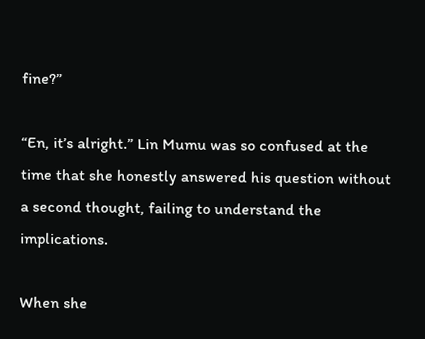fine?”

“En, it’s alright.” Lin Mumu was so confused at the time that she honestly answered his question without a second thought, failing to understand the implications.

When she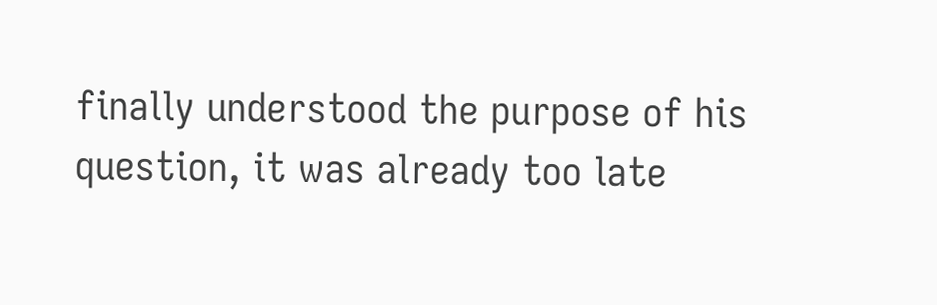finally understood the purpose of his question, it was already too late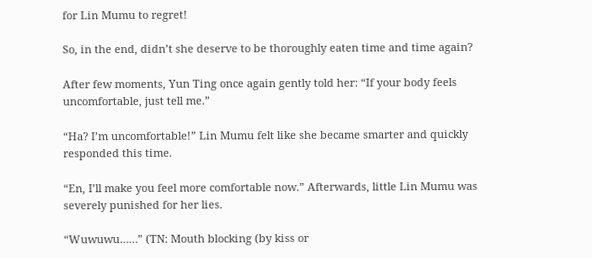for Lin Mumu to regret!

So, in the end, didn’t she deserve to be thoroughly eaten time and time again?

After few moments, Yun Ting once again gently told her: “If your body feels uncomfortable, just tell me.”

“Ha? I’m uncomfortable!” Lin Mumu felt like she became smarter and quickly responded this time.

“En, I’ll make you feel more comfortable now.” Afterwards, little Lin Mumu was severely punished for her lies.

“Wuwuwu……” (TN: Mouth blocking (by kiss or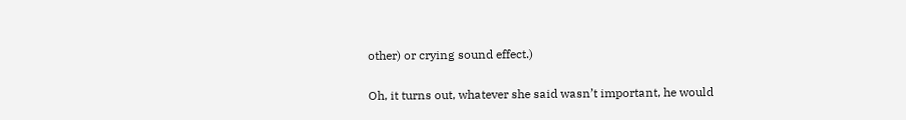other) or crying sound effect.)

Oh, it turns out, whatever she said wasn’t important, he would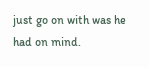just go on with was he had on mind.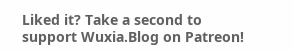Liked it? Take a second to support Wuxia.Blog on Patreon!